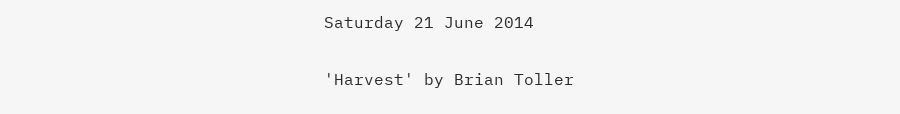Saturday 21 June 2014

'Harvest' by Brian Toller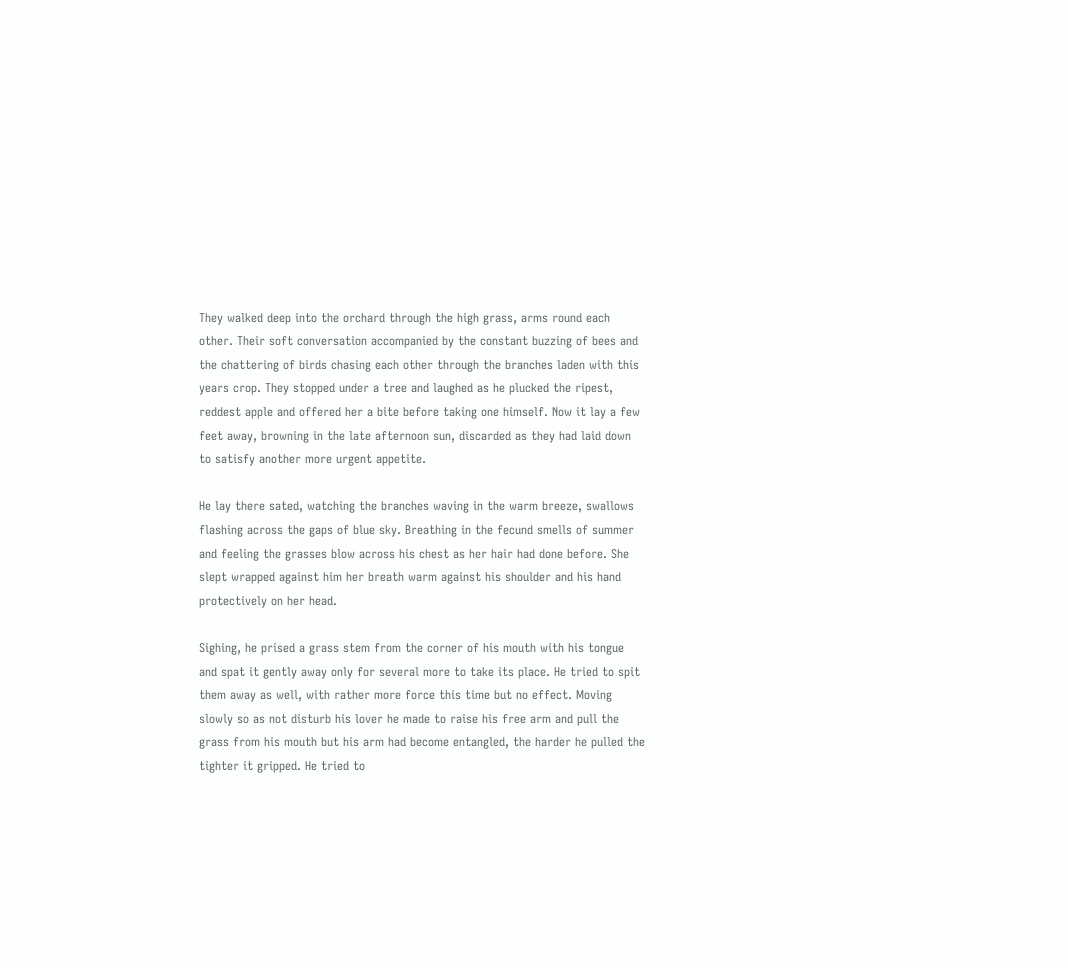They walked deep into the orchard through the high grass, arms round each other. Their soft conversation accompanied by the constant buzzing of bees and the chattering of birds chasing each other through the branches laden with this years crop. They stopped under a tree and laughed as he plucked the ripest, reddest apple and offered her a bite before taking one himself. Now it lay a few feet away, browning in the late afternoon sun, discarded as they had laid down to satisfy another more urgent appetite.

He lay there sated, watching the branches waving in the warm breeze, swallows flashing across the gaps of blue sky. Breathing in the fecund smells of summer and feeling the grasses blow across his chest as her hair had done before. She slept wrapped against him her breath warm against his shoulder and his hand protectively on her head.

Sighing, he prised a grass stem from the corner of his mouth with his tongue and spat it gently away only for several more to take its place. He tried to spit them away as well, with rather more force this time but no effect. Moving slowly so as not disturb his lover he made to raise his free arm and pull the grass from his mouth but his arm had become entangled, the harder he pulled the tighter it gripped. He tried to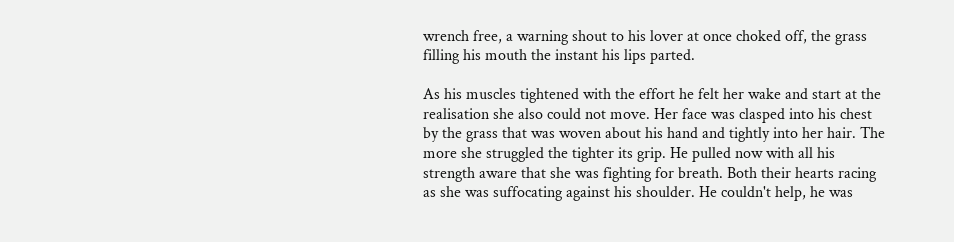wrench free, a warning shout to his lover at once choked off, the grass filling his mouth the instant his lips parted.

As his muscles tightened with the effort he felt her wake and start at the realisation she also could not move. Her face was clasped into his chest by the grass that was woven about his hand and tightly into her hair. The more she struggled the tighter its grip. He pulled now with all his strength aware that she was fighting for breath. Both their hearts racing as she was suffocating against his shoulder. He couldn't help, he was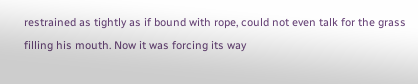restrained as tightly as if bound with rope, could not even talk for the grass filling his mouth. Now it was forcing its way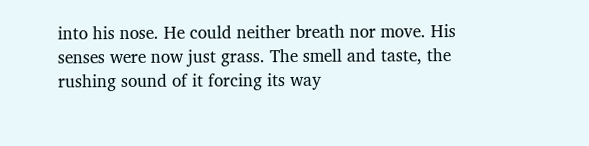into his nose. He could neither breath nor move. His senses were now just grass. The smell and taste, the rushing sound of it forcing its way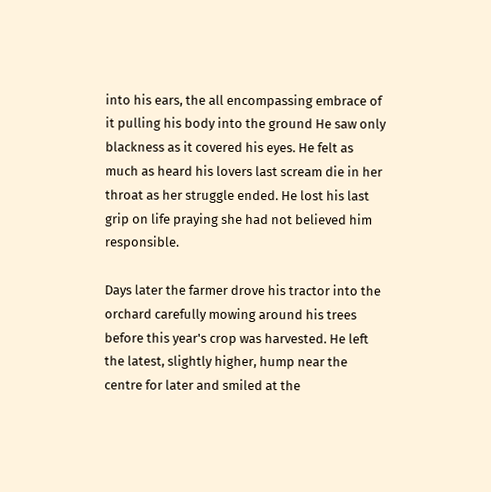into his ears, the all encompassing embrace of it pulling his body into the ground He saw only blackness as it covered his eyes. He felt as much as heard his lovers last scream die in her throat as her struggle ended. He lost his last grip on life praying she had not believed him responsible.

Days later the farmer drove his tractor into the orchard carefully mowing around his trees before this year's crop was harvested. He left the latest, slightly higher, hump near the centre for later and smiled at the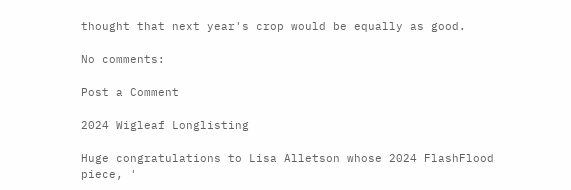thought that next year's crop would be equally as good.

No comments:

Post a Comment

2024 Wigleaf Longlisting

Huge congratulations to Lisa Alletson whose 2024 FlashFlood piece, '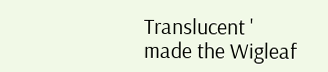Translucent ' made the Wigleaf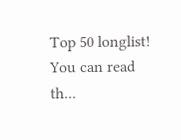Top 50 longlist! You can read th...